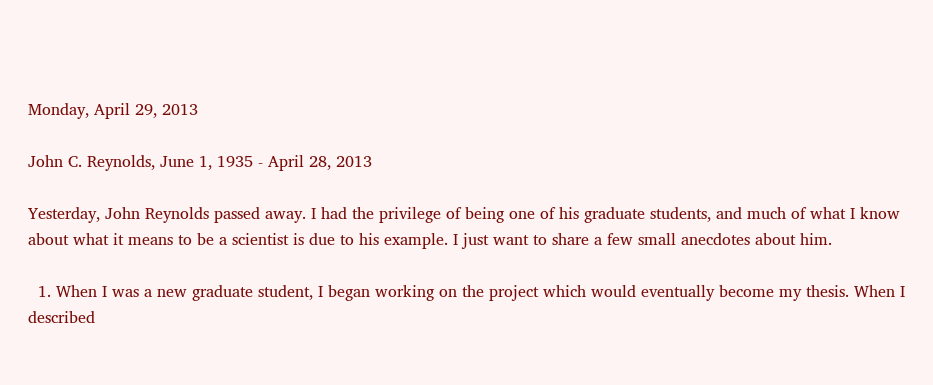Monday, April 29, 2013

John C. Reynolds, June 1, 1935 - April 28, 2013

Yesterday, John Reynolds passed away. I had the privilege of being one of his graduate students, and much of what I know about what it means to be a scientist is due to his example. I just want to share a few small anecdotes about him.

  1. When I was a new graduate student, I began working on the project which would eventually become my thesis. When I described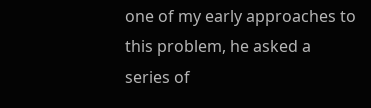one of my early approaches to this problem, he asked a series of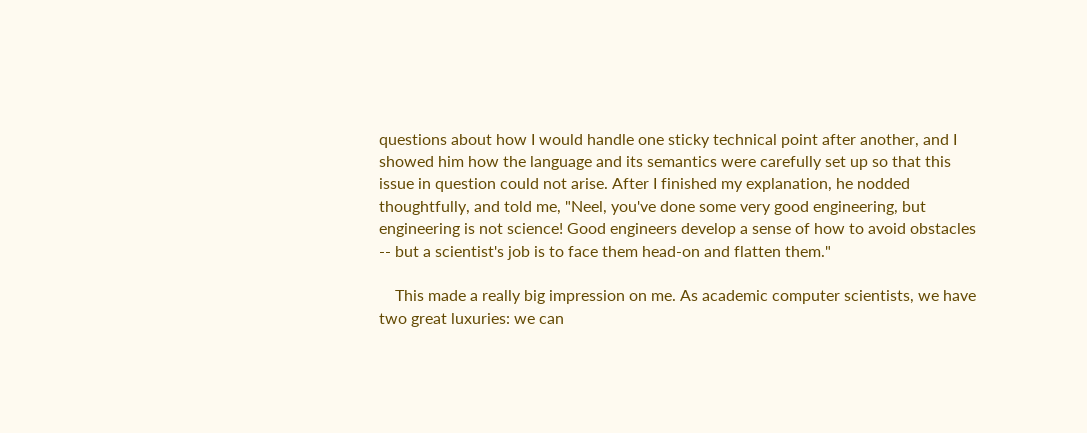questions about how I would handle one sticky technical point after another, and I showed him how the language and its semantics were carefully set up so that this issue in question could not arise. After I finished my explanation, he nodded thoughtfully, and told me, "Neel, you've done some very good engineering, but engineering is not science! Good engineers develop a sense of how to avoid obstacles -- but a scientist's job is to face them head-on and flatten them."

    This made a really big impression on me. As academic computer scientists, we have two great luxuries: we can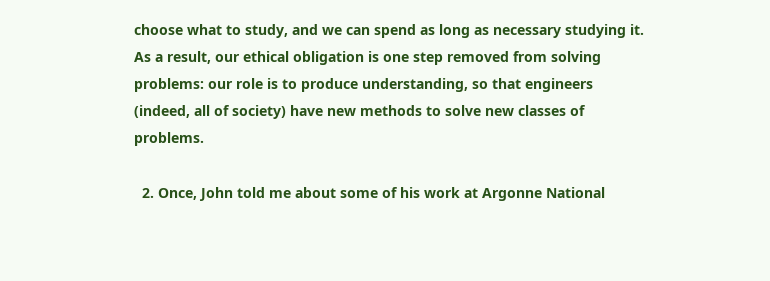choose what to study, and we can spend as long as necessary studying it. As a result, our ethical obligation is one step removed from solving problems: our role is to produce understanding, so that engineers (indeed, all of society) have new methods to solve new classes of problems.

  2. Once, John told me about some of his work at Argonne National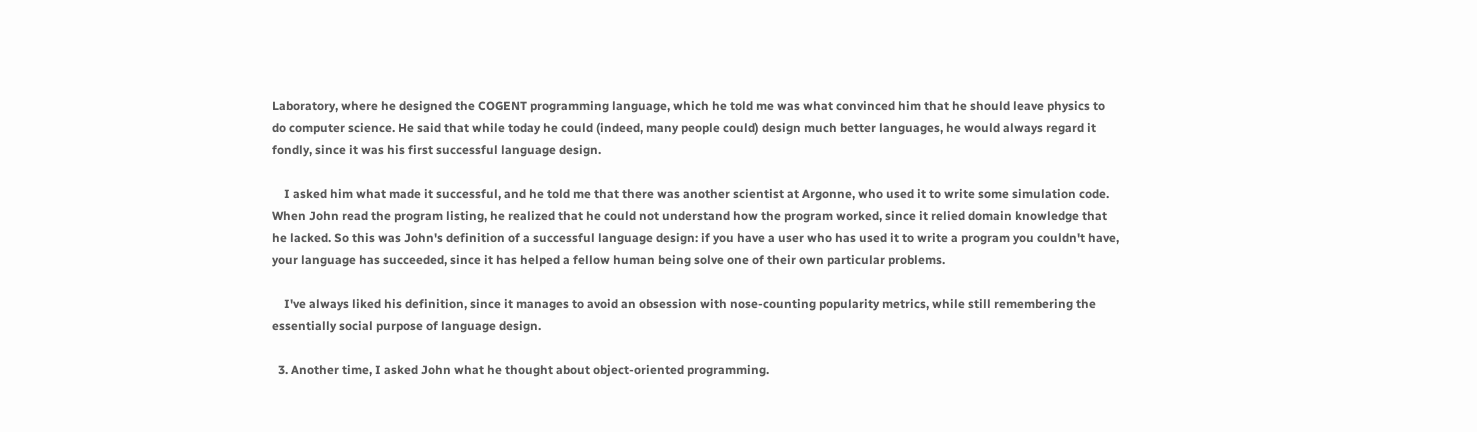Laboratory, where he designed the COGENT programming language, which he told me was what convinced him that he should leave physics to do computer science. He said that while today he could (indeed, many people could) design much better languages, he would always regard it fondly, since it was his first successful language design.

    I asked him what made it successful, and he told me that there was another scientist at Argonne, who used it to write some simulation code. When John read the program listing, he realized that he could not understand how the program worked, since it relied domain knowledge that he lacked. So this was John's definition of a successful language design: if you have a user who has used it to write a program you couldn't have, your language has succeeded, since it has helped a fellow human being solve one of their own particular problems.

    I've always liked his definition, since it manages to avoid an obsession with nose-counting popularity metrics, while still remembering the essentially social purpose of language design.

  3. Another time, I asked John what he thought about object-oriented programming.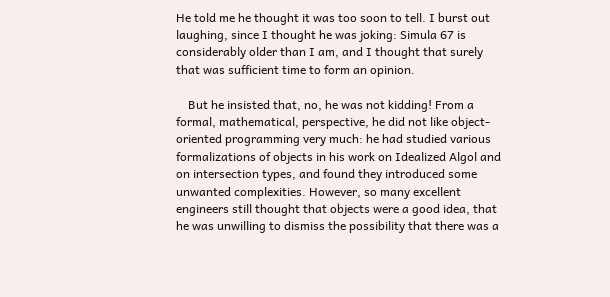He told me he thought it was too soon to tell. I burst out laughing, since I thought he was joking: Simula 67 is considerably older than I am, and I thought that surely that was sufficient time to form an opinion.

    But he insisted that, no, he was not kidding! From a formal, mathematical, perspective, he did not like object-oriented programming very much: he had studied various formalizations of objects in his work on Idealized Algol and on intersection types, and found they introduced some unwanted complexities. However, so many excellent engineers still thought that objects were a good idea, that he was unwilling to dismiss the possibility that there was a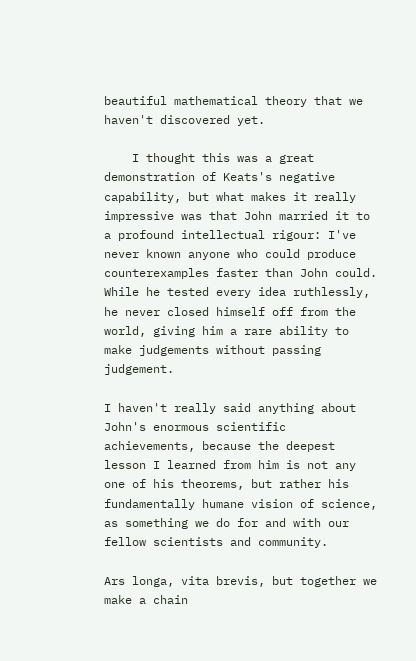beautiful mathematical theory that we haven't discovered yet.

    I thought this was a great demonstration of Keats's negative capability, but what makes it really impressive was that John married it to a profound intellectual rigour: I've never known anyone who could produce counterexamples faster than John could. While he tested every idea ruthlessly, he never closed himself off from the world, giving him a rare ability to make judgements without passing judgement.

I haven't really said anything about John's enormous scientific achievements, because the deepest lesson I learned from him is not any one of his theorems, but rather his fundamentally humane vision of science, as something we do for and with our fellow scientists and community.

Ars longa, vita brevis, but together we make a chain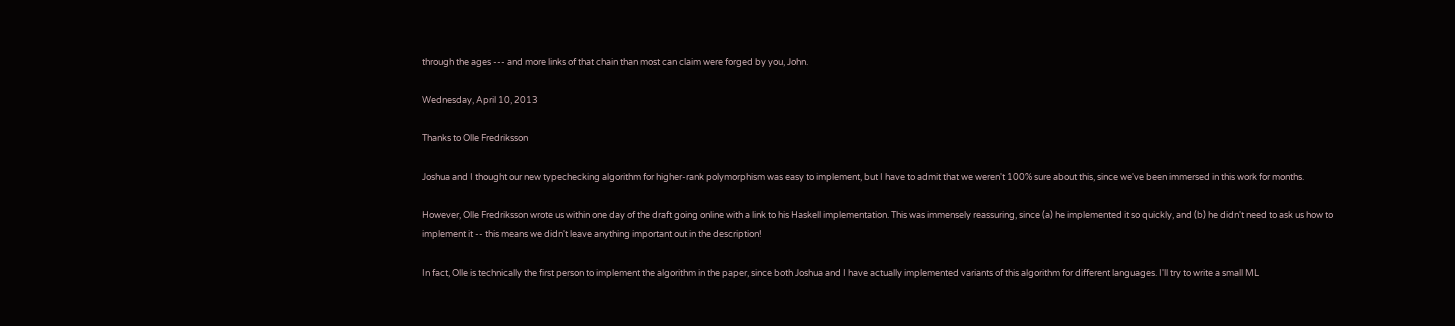through the ages --- and more links of that chain than most can claim were forged by you, John.

Wednesday, April 10, 2013

Thanks to Olle Fredriksson

Joshua and I thought our new typechecking algorithm for higher-rank polymorphism was easy to implement, but I have to admit that we weren't 100% sure about this, since we've been immersed in this work for months.

However, Olle Fredriksson wrote us within one day of the draft going online with a link to his Haskell implementation. This was immensely reassuring, since (a) he implemented it so quickly, and (b) he didn't need to ask us how to implement it -- this means we didn't leave anything important out in the description!

In fact, Olle is technically the first person to implement the algorithm in the paper, since both Joshua and I have actually implemented variants of this algorithm for different languages. I'll try to write a small ML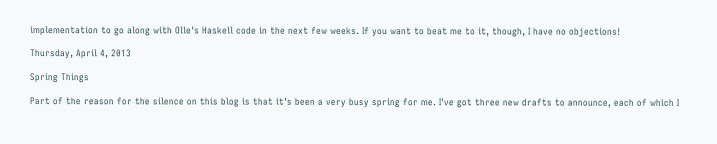implementation to go along with Olle's Haskell code in the next few weeks. If you want to beat me to it, though, I have no objections!

Thursday, April 4, 2013

Spring Things

Part of the reason for the silence on this blog is that it's been a very busy spring for me. I've got three new drafts to announce, each of which I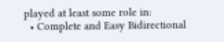played at least some role in:
  • Complete and Easy Bidirectional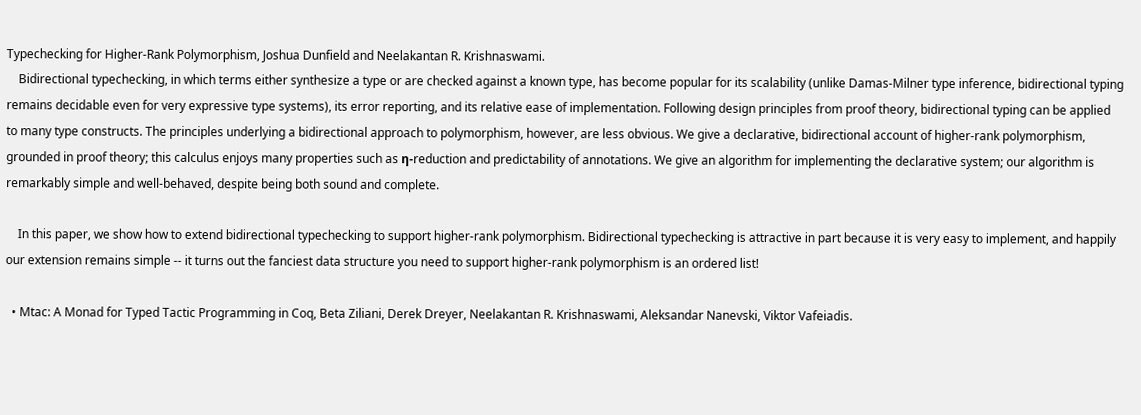Typechecking for Higher-Rank Polymorphism, Joshua Dunfield and Neelakantan R. Krishnaswami.
    Bidirectional typechecking, in which terms either synthesize a type or are checked against a known type, has become popular for its scalability (unlike Damas-Milner type inference, bidirectional typing remains decidable even for very expressive type systems), its error reporting, and its relative ease of implementation. Following design principles from proof theory, bidirectional typing can be applied to many type constructs. The principles underlying a bidirectional approach to polymorphism, however, are less obvious. We give a declarative, bidirectional account of higher-rank polymorphism, grounded in proof theory; this calculus enjoys many properties such as η-reduction and predictability of annotations. We give an algorithm for implementing the declarative system; our algorithm is remarkably simple and well-behaved, despite being both sound and complete.

    In this paper, we show how to extend bidirectional typechecking to support higher-rank polymorphism. Bidirectional typechecking is attractive in part because it is very easy to implement, and happily our extension remains simple -- it turns out the fanciest data structure you need to support higher-rank polymorphism is an ordered list!

  • Mtac: A Monad for Typed Tactic Programming in Coq, Beta Ziliani, Derek Dreyer, Neelakantan R. Krishnaswami, Aleksandar Nanevski, Viktor Vafeiadis.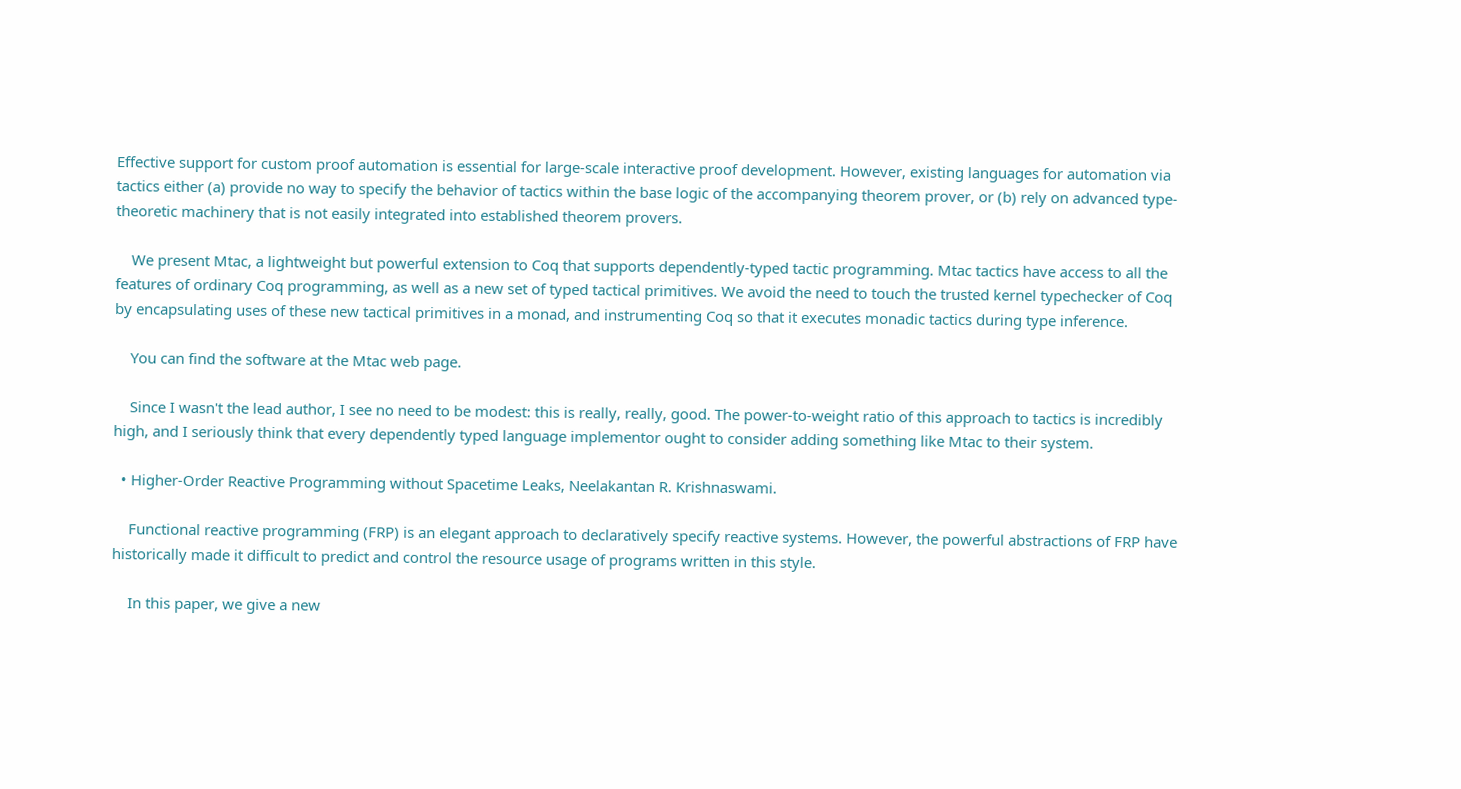Effective support for custom proof automation is essential for large-scale interactive proof development. However, existing languages for automation via tactics either (a) provide no way to specify the behavior of tactics within the base logic of the accompanying theorem prover, or (b) rely on advanced type-theoretic machinery that is not easily integrated into established theorem provers.

    We present Mtac, a lightweight but powerful extension to Coq that supports dependently-typed tactic programming. Mtac tactics have access to all the features of ordinary Coq programming, as well as a new set of typed tactical primitives. We avoid the need to touch the trusted kernel typechecker of Coq by encapsulating uses of these new tactical primitives in a monad, and instrumenting Coq so that it executes monadic tactics during type inference.

    You can find the software at the Mtac web page.

    Since I wasn't the lead author, I see no need to be modest: this is really, really, good. The power-to-weight ratio of this approach to tactics is incredibly high, and I seriously think that every dependently typed language implementor ought to consider adding something like Mtac to their system.

  • Higher-Order Reactive Programming without Spacetime Leaks, Neelakantan R. Krishnaswami.

    Functional reactive programming (FRP) is an elegant approach to declaratively specify reactive systems. However, the powerful abstractions of FRP have historically made it difficult to predict and control the resource usage of programs written in this style.

    In this paper, we give a new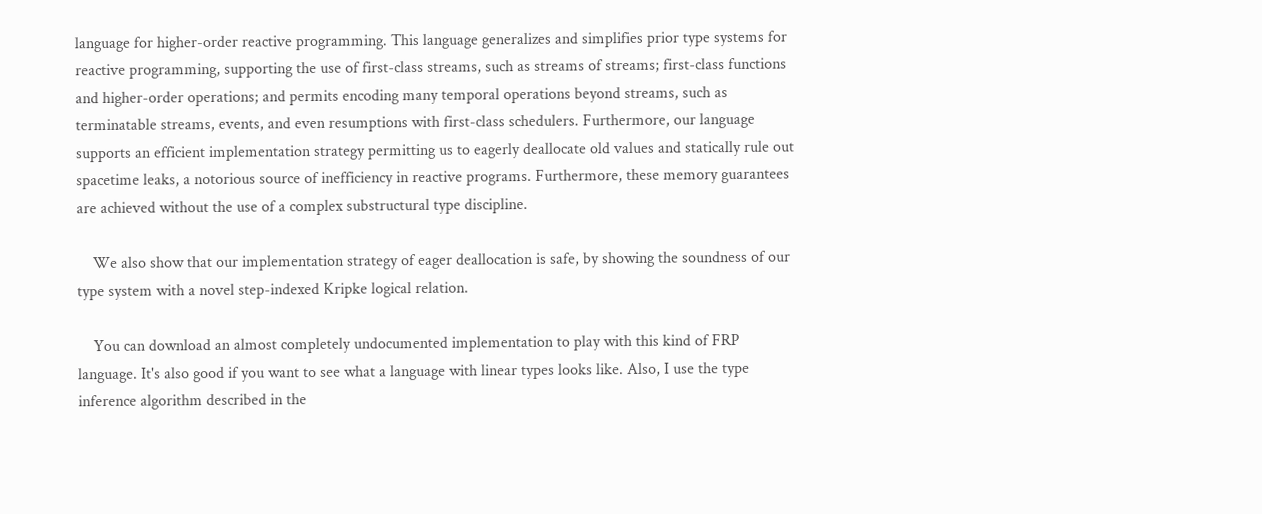language for higher-order reactive programming. This language generalizes and simplifies prior type systems for reactive programming, supporting the use of first-class streams, such as streams of streams; first-class functions and higher-order operations; and permits encoding many temporal operations beyond streams, such as terminatable streams, events, and even resumptions with first-class schedulers. Furthermore, our language supports an efficient implementation strategy permitting us to eagerly deallocate old values and statically rule out spacetime leaks, a notorious source of inefficiency in reactive programs. Furthermore, these memory guarantees are achieved without the use of a complex substructural type discipline.

    We also show that our implementation strategy of eager deallocation is safe, by showing the soundness of our type system with a novel step-indexed Kripke logical relation.

    You can download an almost completely undocumented implementation to play with this kind of FRP language. It's also good if you want to see what a language with linear types looks like. Also, I use the type inference algorithm described in the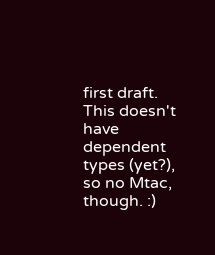first draft. This doesn't have dependent types (yet?), so no Mtac, though. :)